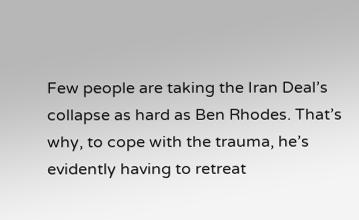Few people are taking the Iran Deal’s collapse as hard as Ben Rhodes. That’s why, to cope with the trauma, he’s evidently having to retreat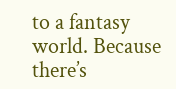to a fantasy world. Because there’s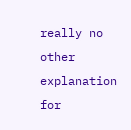really no other explanation for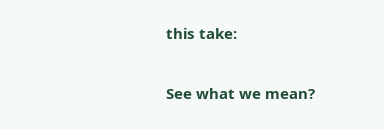this take:

See what we mean?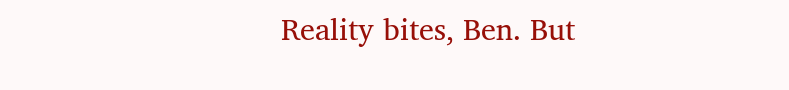Reality bites, Ben. But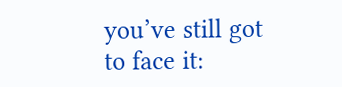you’ve still got to face it: